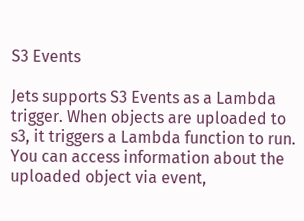S3 Events

Jets supports S3 Events as a Lambda trigger. When objects are uploaded to s3, it triggers a Lambda function to run. You can access information about the uploaded object via event,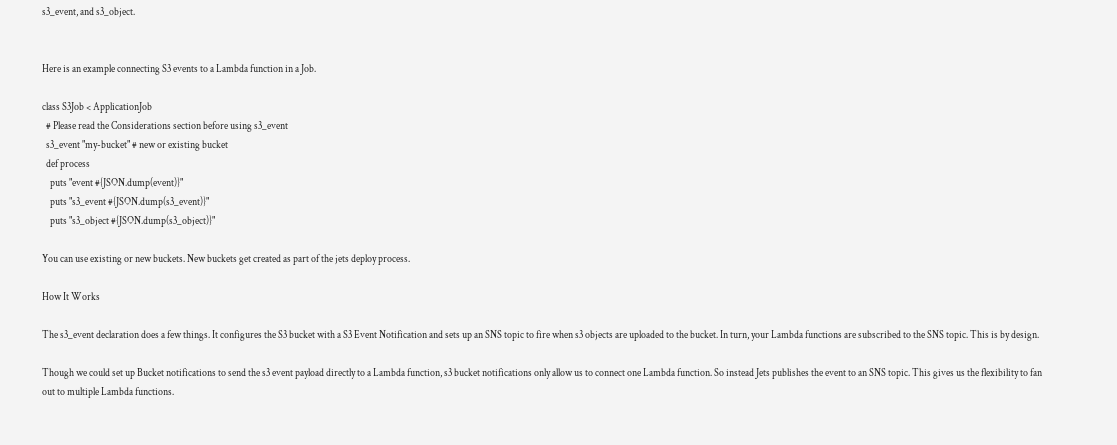s3_event, and s3_object.


Here is an example connecting S3 events to a Lambda function in a Job.

class S3Job < ApplicationJob
  # Please read the Considerations section before using s3_event
  s3_event "my-bucket" # new or existing bucket
  def process
    puts "event #{JSON.dump(event)}"
    puts "s3_event #{JSON.dump(s3_event)}"
    puts "s3_object #{JSON.dump(s3_object)}"

You can use existing or new buckets. New buckets get created as part of the jets deploy process.

How It Works

The s3_event declaration does a few things. It configures the S3 bucket with a S3 Event Notification and sets up an SNS topic to fire when s3 objects are uploaded to the bucket. In turn, your Lambda functions are subscribed to the SNS topic. This is by design.

Though we could set up Bucket notifications to send the s3 event payload directly to a Lambda function, s3 bucket notifications only allow us to connect one Lambda function. So instead Jets publishes the event to an SNS topic. This gives us the flexibility to fan out to multiple Lambda functions.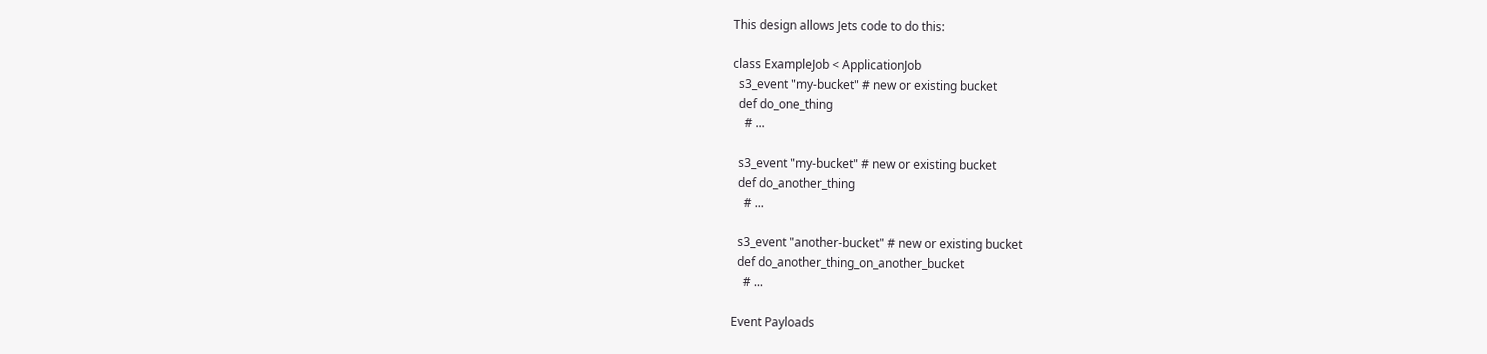This design allows Jets code to do this:

class ExampleJob < ApplicationJob
  s3_event "my-bucket" # new or existing bucket
  def do_one_thing
    # ...

  s3_event "my-bucket" # new or existing bucket
  def do_another_thing
    # ...

  s3_event "another-bucket" # new or existing bucket
  def do_another_thing_on_another_bucket
    # ...

Event Payloads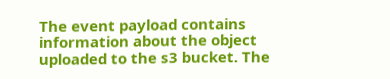The event payload contains information about the object uploaded to the s3 bucket. The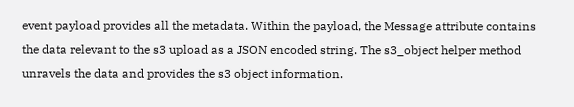event payload provides all the metadata. Within the payload, the Message attribute contains the data relevant to the s3 upload as a JSON encoded string. The s3_object helper method unravels the data and provides the s3 object information.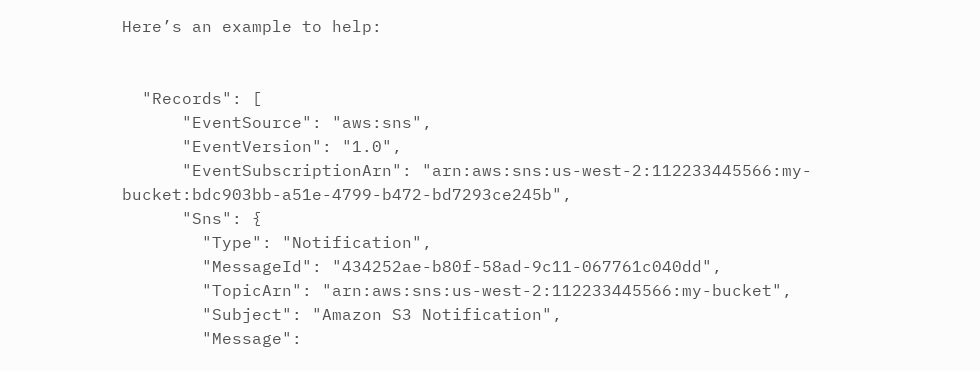Here’s an example to help:


  "Records": [
      "EventSource": "aws:sns",
      "EventVersion": "1.0",
      "EventSubscriptionArn": "arn:aws:sns:us-west-2:112233445566:my-bucket:bdc903bb-a51e-4799-b472-bd7293ce245b",
      "Sns": {
        "Type": "Notification",
        "MessageId": "434252ae-b80f-58ad-9c11-067761c040dd",
        "TopicArn": "arn:aws:sns:us-west-2:112233445566:my-bucket",
        "Subject": "Amazon S3 Notification",
        "Message":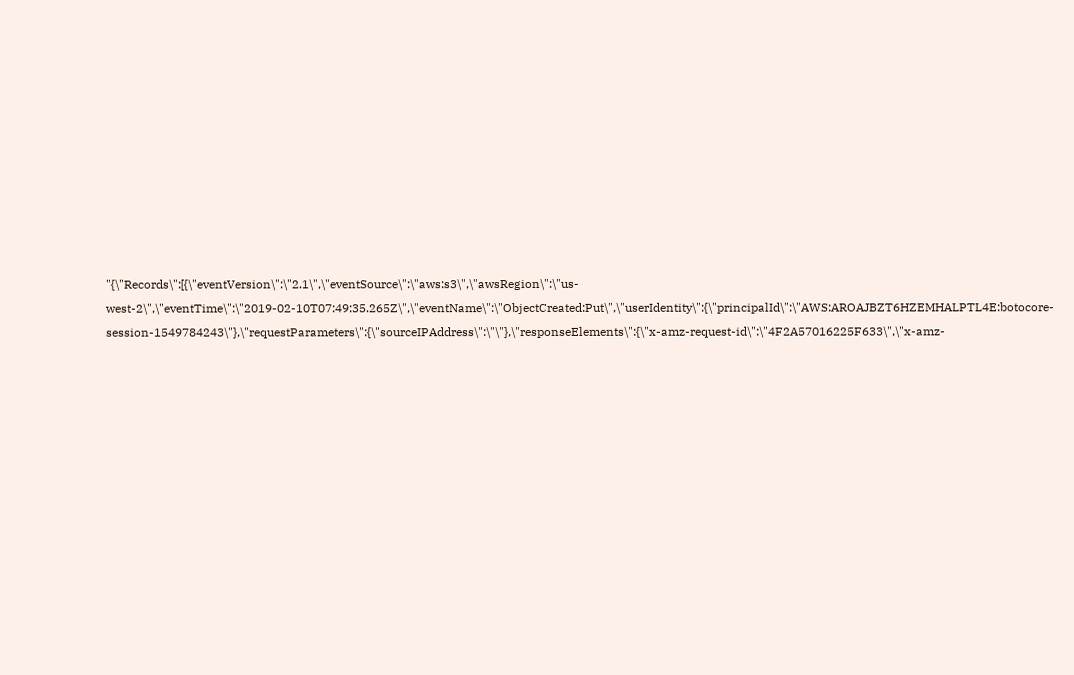"{\"Records\":[{\"eventVersion\":\"2.1\",\"eventSource\":\"aws:s3\",\"awsRegion\":\"us-west-2\",\"eventTime\":\"2019-02-10T07:49:35.265Z\",\"eventName\":\"ObjectCreated:Put\",\"userIdentity\":{\"principalId\":\"AWS:AROAJBZT6HZEMHALPTL4E:botocore-session-1549784243\"},\"requestParameters\":{\"sourceIPAddress\":\"\"},\"responseElements\":{\"x-amz-request-id\":\"4F2A57016225F633\",\"x-amz-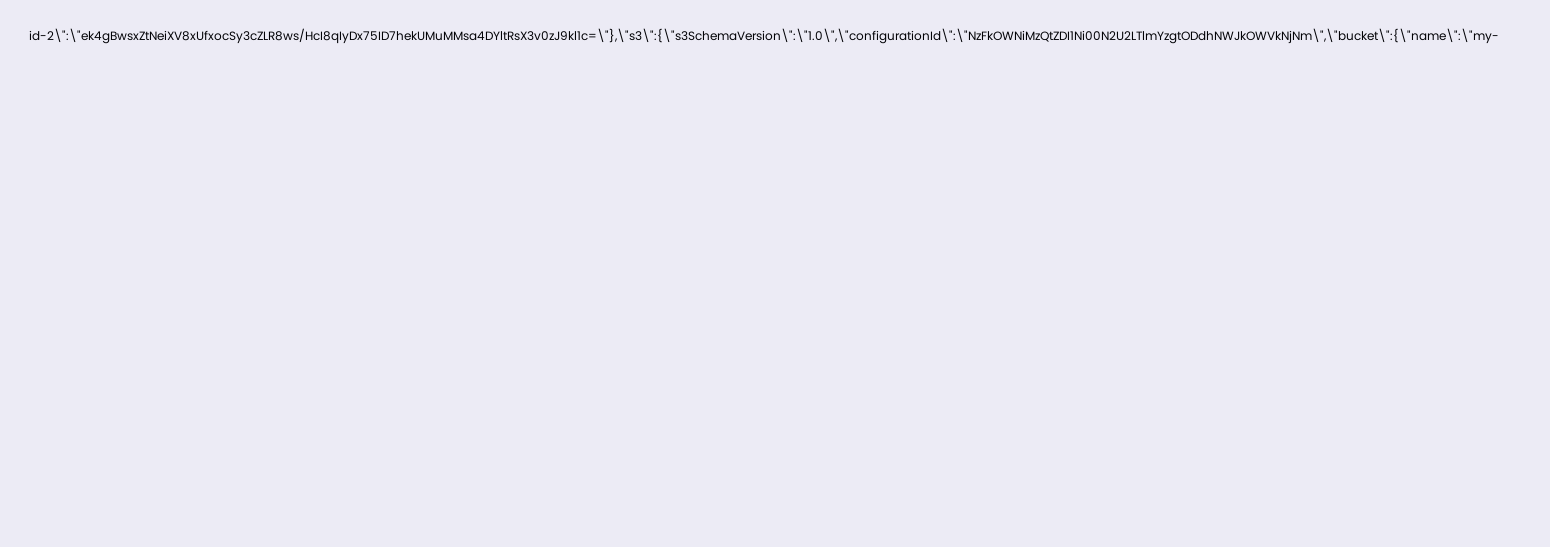id-2\":\"ek4gBwsxZtNeiXV8xUfxocSy3cZLR8ws/HcI8qIyDx75ID7hekUMuMMsa4DYltRsX3v0zJ9kl1c=\"},\"s3\":{\"s3SchemaVersion\":\"1.0\",\"configurationId\":\"NzFkOWNiMzQtZDI1Ni00N2U2LTlmYzgtODdhNWJkOWVkNjNm\",\"bucket\":{\"name\":\"my-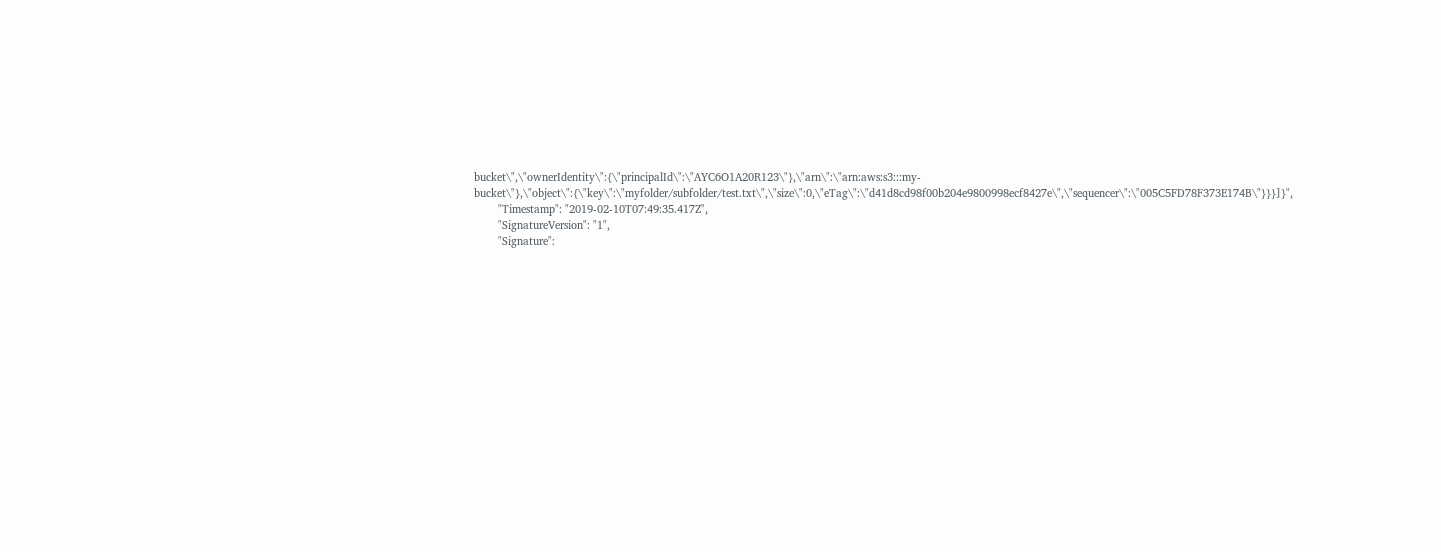bucket\",\"ownerIdentity\":{\"principalId\":\"AYC6O1A20R123\"},\"arn\":\"arn:aws:s3:::my-bucket\"},\"object\":{\"key\":\"myfolder/subfolder/test.txt\",\"size\":0,\"eTag\":\"d41d8cd98f00b204e9800998ecf8427e\",\"sequencer\":\"005C5FD78F373E174B\"}}}]}",
        "Timestamp": "2019-02-10T07:49:35.417Z",
        "SignatureVersion": "1",
        "Signature":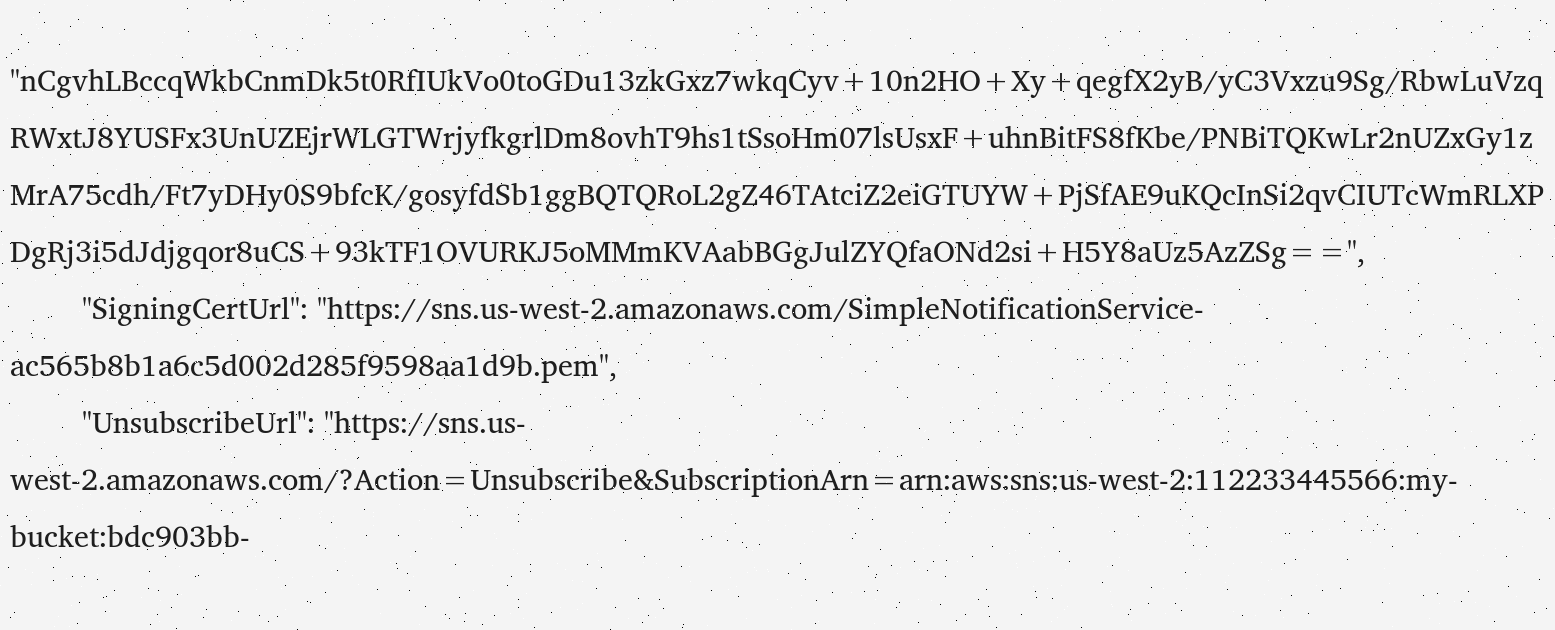"nCgvhLBccqWkbCnmDk5t0RfIUkVo0toGDu13zkGxz7wkqCyv+10n2HO+Xy+qegfX2yB/yC3Vxzu9Sg/RbwLuVzqRWxtJ8YUSFx3UnUZEjrWLGTWrjyfkgrlDm8ovhT9hs1tSsoHm07lsUsxF+uhnBitFS8fKbe/PNBiTQKwLr2nUZxGy1zMrA75cdh/Ft7yDHy0S9bfcK/gosyfdSb1ggBQTQRoL2gZ46TAtciZ2eiGTUYW+PjSfAE9uKQcInSi2qvCIUTcWmRLXPDgRj3i5dJdjgqor8uCS+93kTF1OVURKJ5oMMmKVAabBGgJulZYQfaONd2si+H5Y8aUz5AzZSg==",
        "SigningCertUrl": "https://sns.us-west-2.amazonaws.com/SimpleNotificationService-ac565b8b1a6c5d002d285f9598aa1d9b.pem",
        "UnsubscribeUrl": "https://sns.us-west-2.amazonaws.com/?Action=Unsubscribe&SubscriptionArn=arn:aws:sns:us-west-2:112233445566:my-bucket:bdc903bb-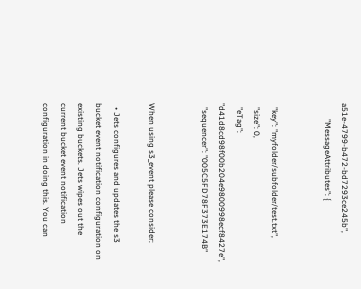a51e-4799-b472-bd7293ce245b",
        "MessageAttributes": {


  "key": "myfolder/subfolder/test.txt",
  "size": 0,
  "eTag": "d41d8cd98f00b204e9800998ecf8427e",
  "sequencer": "005C5FD78F373E174B"


When using s3_event please consider:

  • Jets configures and updates the s3 bucket event notification configuration on existing buckets. Jets wipes out the current bucket event notification configuration in doing this. You can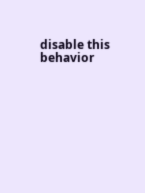disable this behavior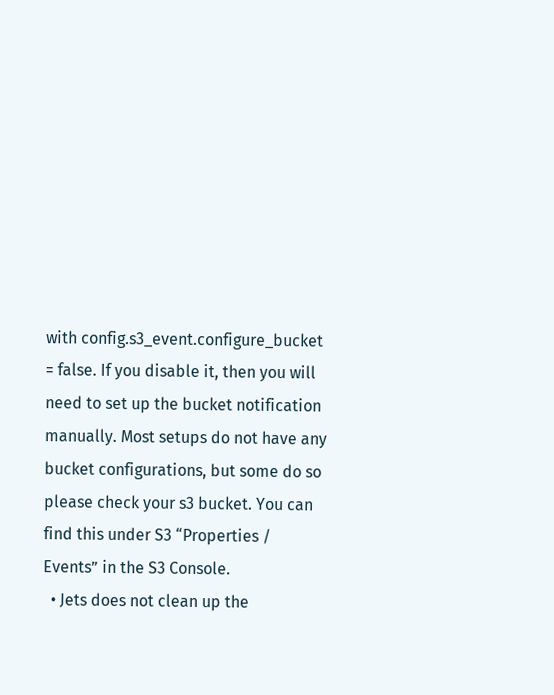with config.s3_event.configure_bucket = false. If you disable it, then you will need to set up the bucket notification manually. Most setups do not have any bucket configurations, but some do so please check your s3 bucket. You can find this under S3 “Properties / Events” in the S3 Console.
  • Jets does not clean up the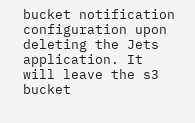bucket notification configuration upon deleting the Jets application. It will leave the s3 bucket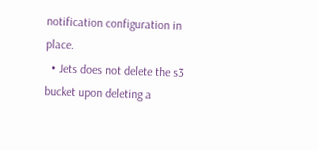notification configuration in place.
  • Jets does not delete the s3 bucket upon deleting a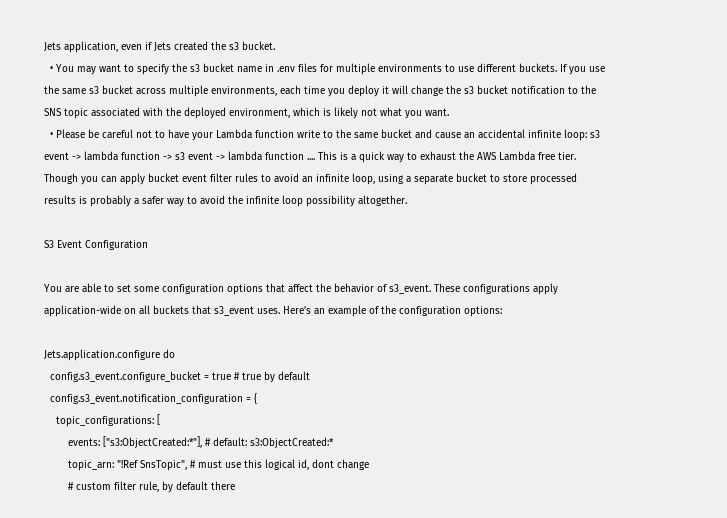Jets application, even if Jets created the s3 bucket.
  • You may want to specify the s3 bucket name in .env files for multiple environments to use different buckets. If you use the same s3 bucket across multiple environments, each time you deploy it will change the s3 bucket notification to the SNS topic associated with the deployed environment, which is likely not what you want.
  • Please be careful not to have your Lambda function write to the same bucket and cause an accidental infinite loop: s3 event -> lambda function -> s3 event -> lambda function .... This is a quick way to exhaust the AWS Lambda free tier. Though you can apply bucket event filter rules to avoid an infinite loop, using a separate bucket to store processed results is probably a safer way to avoid the infinite loop possibility altogether.

S3 Event Configuration

You are able to set some configuration options that affect the behavior of s3_event. These configurations apply application-wide on all buckets that s3_event uses. Here’s an example of the configuration options:

Jets.application.configure do
  config.s3_event.configure_bucket = true # true by default
  config.s3_event.notification_configuration = {
    topic_configurations: [
        events: ["s3:ObjectCreated:*"], # default: s3:ObjectCreated:*
        topic_arn: "!Ref SnsTopic", # must use this logical id, dont change
        # custom filter rule, by default there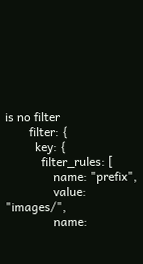is no filter
        filter: {
          key: {
            filter_rules: [
                name: "prefix",
                value: "images/",
                name: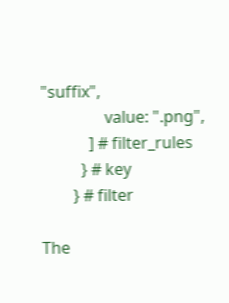"suffix",
                value: ".png",
            ] # filter_rules
          } # key
        } # filter

The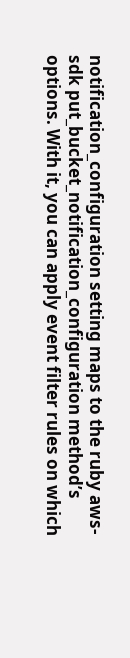notification_configuration setting maps to the ruby aws-sdk put_bucket_notification_configuration method’s options. With it, you can apply event filter rules on which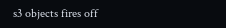s3 objects fires off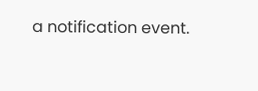a notification event.